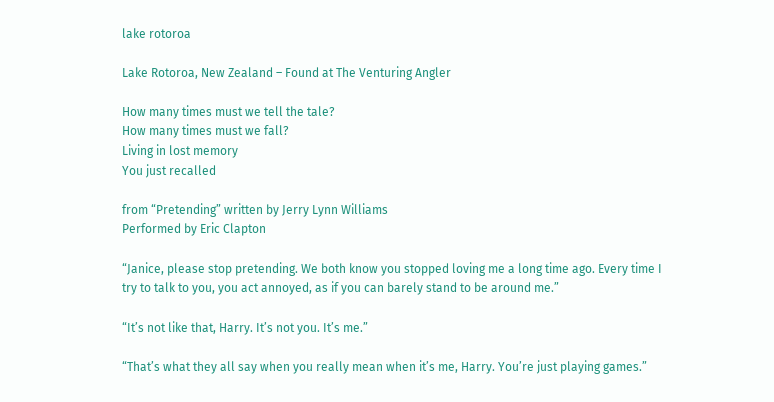lake rotoroa

Lake Rotoroa, New Zealand – Found at The Venturing Angler

How many times must we tell the tale?
How many times must we fall?
Living in lost memory
You just recalled

from “Pretending” written by Jerry Lynn Williams
Performed by Eric Clapton

“Janice, please stop pretending. We both know you stopped loving me a long time ago. Every time I try to talk to you, you act annoyed, as if you can barely stand to be around me.”

“It’s not like that, Harry. It’s not you. It’s me.”

“That’s what they all say when you really mean when it’s me, Harry. You’re just playing games.”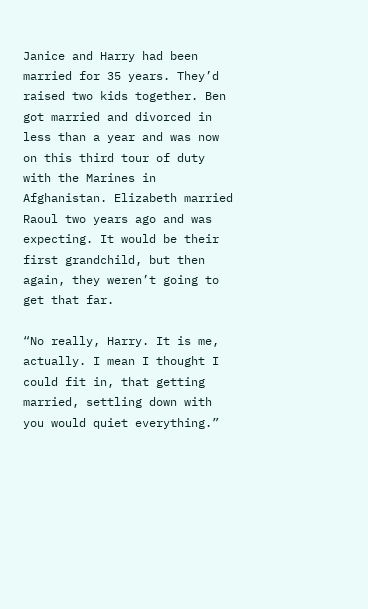Janice and Harry had been married for 35 years. They’d raised two kids together. Ben got married and divorced in less than a year and was now on this third tour of duty with the Marines in Afghanistan. Elizabeth married Raoul two years ago and was expecting. It would be their first grandchild, but then again, they weren’t going to get that far.

“No really, Harry. It is me, actually. I mean I thought I could fit in, that getting married, settling down with you would quiet everything.”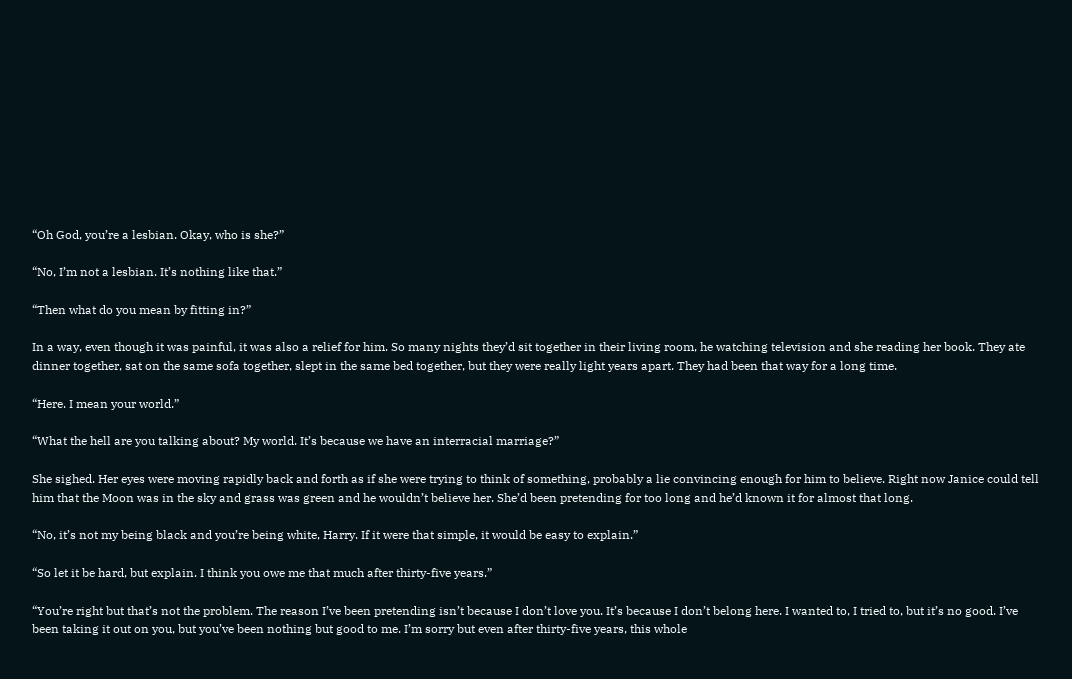“Oh God, you’re a lesbian. Okay, who is she?”

“No, I’m not a lesbian. It’s nothing like that.”

“Then what do you mean by fitting in?”

In a way, even though it was painful, it was also a relief for him. So many nights they’d sit together in their living room, he watching television and she reading her book. They ate dinner together, sat on the same sofa together, slept in the same bed together, but they were really light years apart. They had been that way for a long time.

“Here. I mean your world.”

“What the hell are you talking about? My world. It’s because we have an interracial marriage?”

She sighed. Her eyes were moving rapidly back and forth as if she were trying to think of something, probably a lie convincing enough for him to believe. Right now Janice could tell him that the Moon was in the sky and grass was green and he wouldn’t believe her. She’d been pretending for too long and he’d known it for almost that long.

“No, it’s not my being black and you’re being white, Harry. If it were that simple, it would be easy to explain.”

“So let it be hard, but explain. I think you owe me that much after thirty-five years.”

“You’re right but that’s not the problem. The reason I’ve been pretending isn’t because I don’t love you. It’s because I don’t belong here. I wanted to, I tried to, but it’s no good. I’ve been taking it out on you, but you’ve been nothing but good to me. I’m sorry but even after thirty-five years, this whole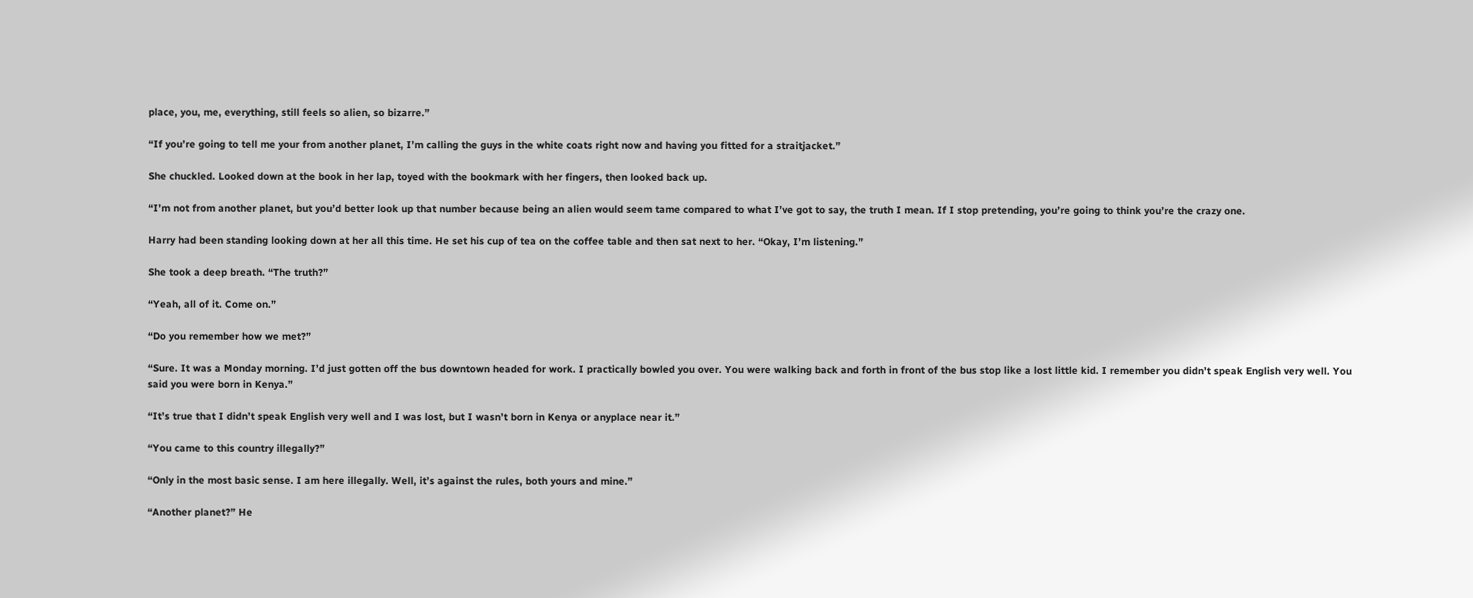place, you, me, everything, still feels so alien, so bizarre.”

“If you’re going to tell me your from another planet, I’m calling the guys in the white coats right now and having you fitted for a straitjacket.”

She chuckled. Looked down at the book in her lap, toyed with the bookmark with her fingers, then looked back up.

“I’m not from another planet, but you’d better look up that number because being an alien would seem tame compared to what I’ve got to say, the truth I mean. If I stop pretending, you’re going to think you’re the crazy one.

Harry had been standing looking down at her all this time. He set his cup of tea on the coffee table and then sat next to her. “Okay, I’m listening.”

She took a deep breath. “The truth?”

“Yeah, all of it. Come on.”

“Do you remember how we met?”

“Sure. It was a Monday morning. I’d just gotten off the bus downtown headed for work. I practically bowled you over. You were walking back and forth in front of the bus stop like a lost little kid. I remember you didn’t speak English very well. You said you were born in Kenya.”

“It’s true that I didn’t speak English very well and I was lost, but I wasn’t born in Kenya or anyplace near it.”

“You came to this country illegally?”

“Only in the most basic sense. I am here illegally. Well, it’s against the rules, both yours and mine.”

“Another planet?” He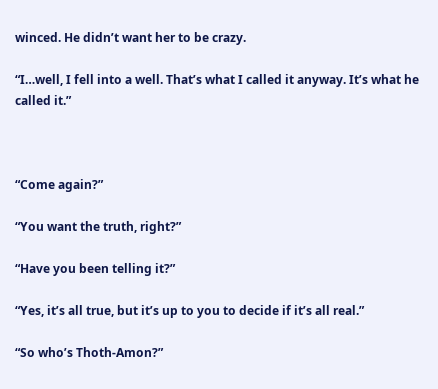winced. He didn’t want her to be crazy.

“I…well, I fell into a well. That’s what I called it anyway. It’s what he called it.”



“Come again?”

“You want the truth, right?”

“Have you been telling it?”

“Yes, it’s all true, but it’s up to you to decide if it’s all real.”

“So who’s Thoth-Amon?”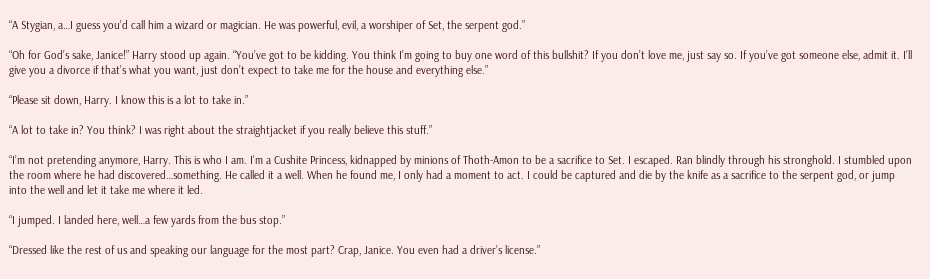“A Stygian, a…I guess you’d call him a wizard or magician. He was powerful, evil, a worshiper of Set, the serpent god.”

“Oh for God’s sake, Janice!” Harry stood up again. “You’ve got to be kidding. You think I’m going to buy one word of this bullshit? If you don’t love me, just say so. If you’ve got someone else, admit it. I’ll give you a divorce if that’s what you want, just don’t expect to take me for the house and everything else.”

“Please sit down, Harry. I know this is a lot to take in.”

“A lot to take in? You think? I was right about the straightjacket if you really believe this stuff.”

“I’m not pretending anymore, Harry. This is who I am. I’m a Cushite Princess, kidnapped by minions of Thoth-Amon to be a sacrifice to Set. I escaped. Ran blindly through his stronghold. I stumbled upon the room where he had discovered…something. He called it a well. When he found me, I only had a moment to act. I could be captured and die by the knife as a sacrifice to the serpent god, or jump into the well and let it take me where it led.

“I jumped. I landed here, well…a few yards from the bus stop.”

“Dressed like the rest of us and speaking our language for the most part? Crap, Janice. You even had a driver’s license.”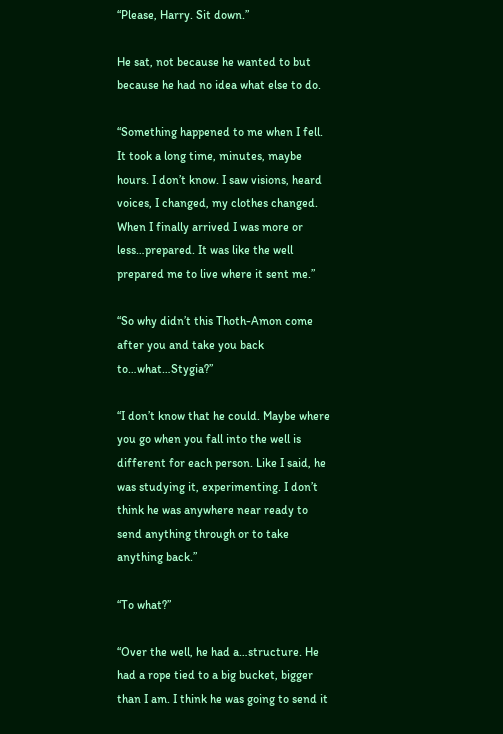“Please, Harry. Sit down.”

He sat, not because he wanted to but because he had no idea what else to do.

“Something happened to me when I fell. It took a long time, minutes, maybe hours. I don’t know. I saw visions, heard voices, I changed, my clothes changed. When I finally arrived I was more or less…prepared. It was like the well prepared me to live where it sent me.”

“So why didn’t this Thoth-Amon come after you and take you back to…what…Stygia?”

“I don’t know that he could. Maybe where you go when you fall into the well is different for each person. Like I said, he was studying it, experimenting. I don’t think he was anywhere near ready to send anything through or to take anything back.”

“To what?”

“Over the well, he had a…structure. He had a rope tied to a big bucket, bigger than I am. I think he was going to send it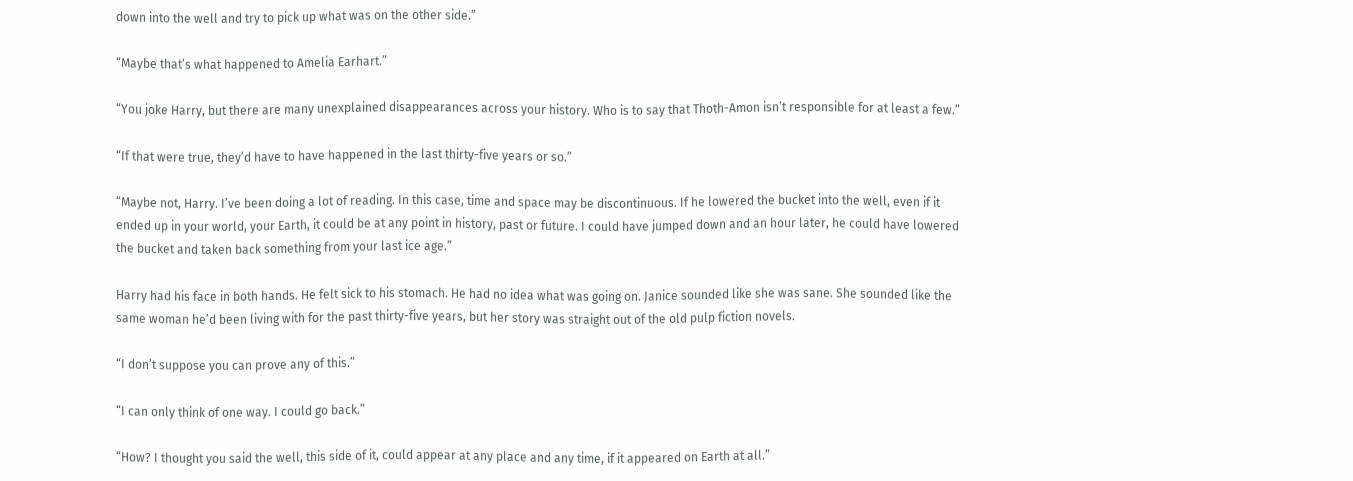down into the well and try to pick up what was on the other side.”

“Maybe that’s what happened to Amelia Earhart.”

“You joke Harry, but there are many unexplained disappearances across your history. Who is to say that Thoth-Amon isn’t responsible for at least a few.”

“If that were true, they’d have to have happened in the last thirty-five years or so.”

“Maybe not, Harry. I’ve been doing a lot of reading. In this case, time and space may be discontinuous. If he lowered the bucket into the well, even if it ended up in your world, your Earth, it could be at any point in history, past or future. I could have jumped down and an hour later, he could have lowered the bucket and taken back something from your last ice age.”

Harry had his face in both hands. He felt sick to his stomach. He had no idea what was going on. Janice sounded like she was sane. She sounded like the same woman he’d been living with for the past thirty-five years, but her story was straight out of the old pulp fiction novels.

“I don’t suppose you can prove any of this.”

“I can only think of one way. I could go back.”

“How? I thought you said the well, this side of it, could appear at any place and any time, if it appeared on Earth at all.”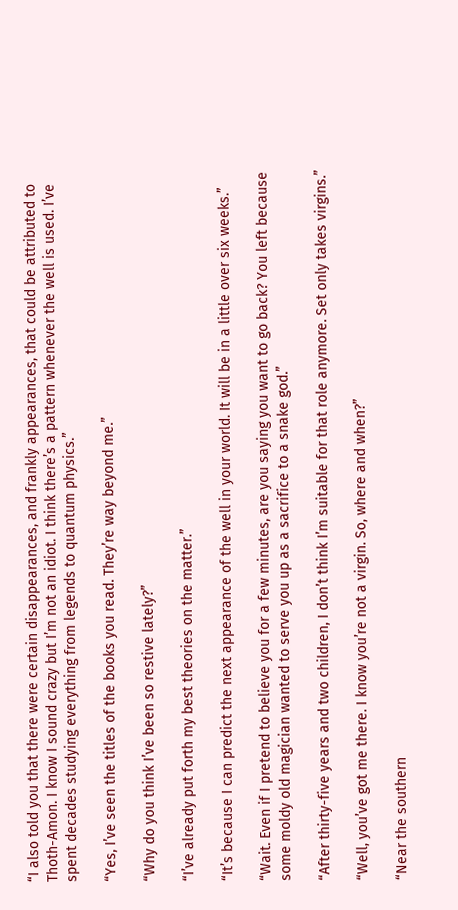“I also told you that there were certain disappearances, and frankly appearances, that could be attributed to Thoth-Amon. I know I sound crazy but I’m not an idiot. I think there’s a pattern whenever the well is used. I’ve spent decades studying everything from legends to quantum physics.”

“Yes, I’ve seen the titles of the books you read. They’re way beyond me.”

“Why do you think I’ve been so restive lately?”

“I’ve already put forth my best theories on the matter.”

“It’s because I can predict the next appearance of the well in your world. It will be in a little over six weeks.”

“Wait. Even if I pretend to believe you for a few minutes, are you saying you want to go back? You left because some moldy old magician wanted to serve you up as a sacrifice to a snake god.”

“After thirty-five years and two children, I don’t think I’m suitable for that role anymore. Set only takes virgins.”

“Well, you’ve got me there. I know you’re not a virgin. So, where and when?”

“Near the southern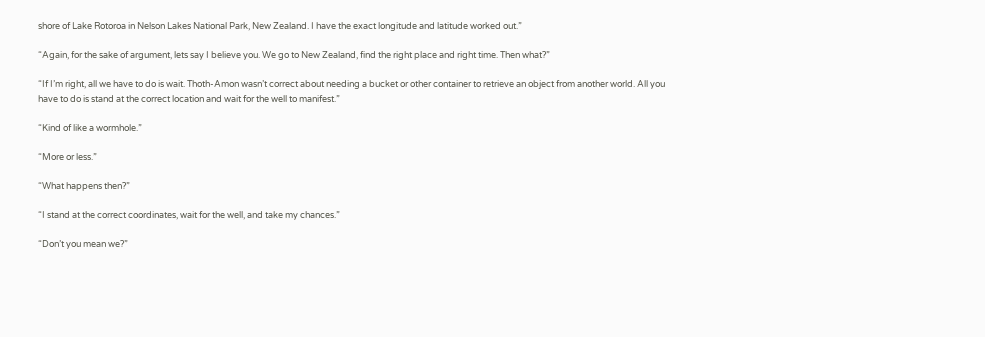shore of Lake Rotoroa in Nelson Lakes National Park, New Zealand. I have the exact longitude and latitude worked out.”

“Again, for the sake of argument, lets say I believe you. We go to New Zealand, find the right place and right time. Then what?”

“If I’m right, all we have to do is wait. Thoth-Amon wasn’t correct about needing a bucket or other container to retrieve an object from another world. All you have to do is stand at the correct location and wait for the well to manifest.”

“Kind of like a wormhole.”

“More or less.”

“What happens then?”

“I stand at the correct coordinates, wait for the well, and take my chances.”

“Don’t you mean we?”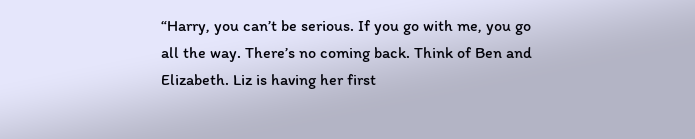“Harry, you can’t be serious. If you go with me, you go all the way. There’s no coming back. Think of Ben and Elizabeth. Liz is having her first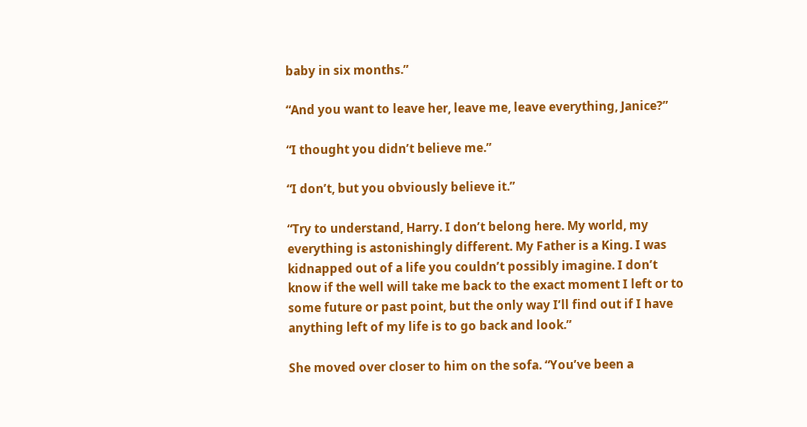baby in six months.”

“And you want to leave her, leave me, leave everything, Janice?”

“I thought you didn’t believe me.”

“I don’t, but you obviously believe it.”

“Try to understand, Harry. I don’t belong here. My world, my everything is astonishingly different. My Father is a King. I was kidnapped out of a life you couldn’t possibly imagine. I don’t know if the well will take me back to the exact moment I left or to some future or past point, but the only way I’ll find out if I have anything left of my life is to go back and look.”

She moved over closer to him on the sofa. “You’ve been a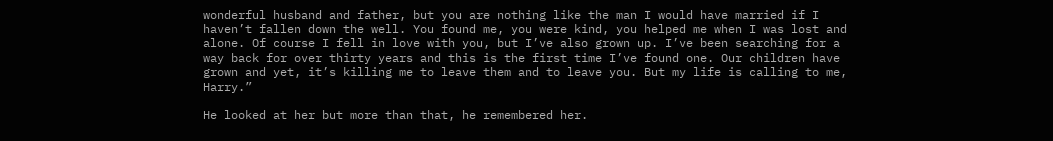wonderful husband and father, but you are nothing like the man I would have married if I haven’t fallen down the well. You found me, you were kind, you helped me when I was lost and alone. Of course I fell in love with you, but I’ve also grown up. I’ve been searching for a way back for over thirty years and this is the first time I’ve found one. Our children have grown and yet, it’s killing me to leave them and to leave you. But my life is calling to me, Harry.”

He looked at her but more than that, he remembered her.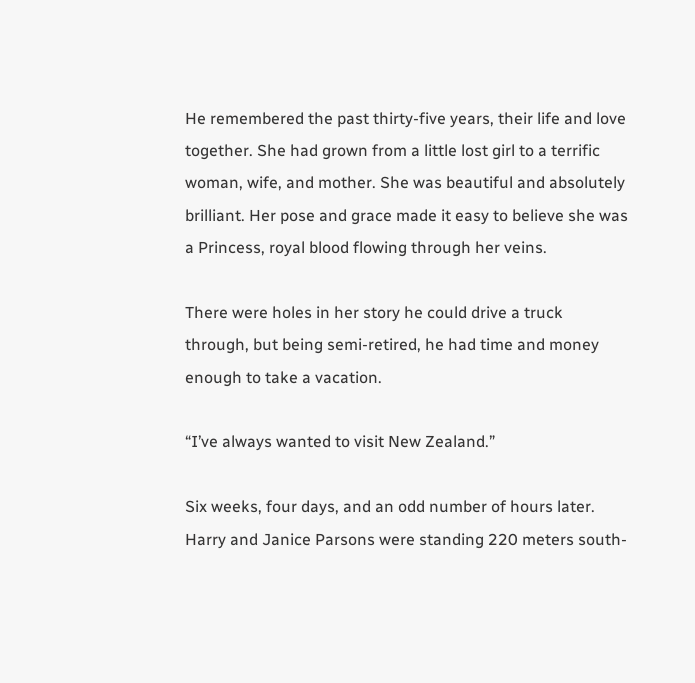He remembered the past thirty-five years, their life and love together. She had grown from a little lost girl to a terrific woman, wife, and mother. She was beautiful and absolutely brilliant. Her pose and grace made it easy to believe she was a Princess, royal blood flowing through her veins.

There were holes in her story he could drive a truck through, but being semi-retired, he had time and money enough to take a vacation.

“I’ve always wanted to visit New Zealand.”

Six weeks, four days, and an odd number of hours later. Harry and Janice Parsons were standing 220 meters south-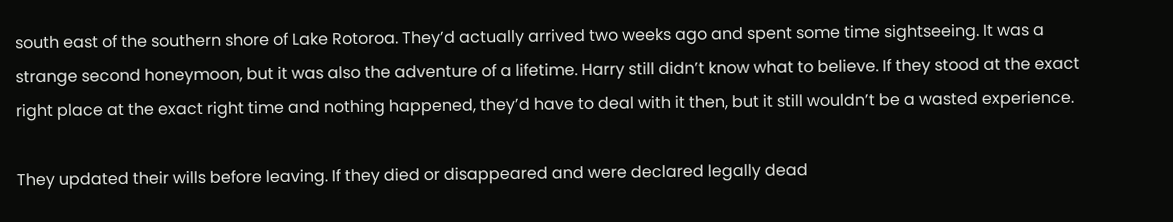south east of the southern shore of Lake Rotoroa. They’d actually arrived two weeks ago and spent some time sightseeing. It was a strange second honeymoon, but it was also the adventure of a lifetime. Harry still didn’t know what to believe. If they stood at the exact right place at the exact right time and nothing happened, they’d have to deal with it then, but it still wouldn’t be a wasted experience.

They updated their wills before leaving. If they died or disappeared and were declared legally dead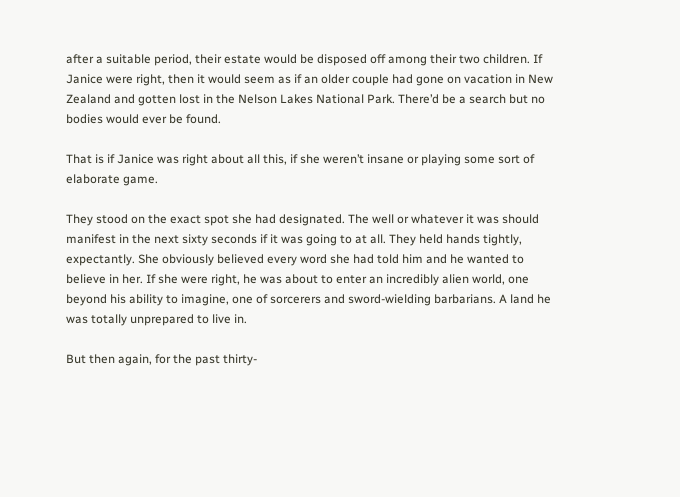after a suitable period, their estate would be disposed off among their two children. If Janice were right, then it would seem as if an older couple had gone on vacation in New Zealand and gotten lost in the Nelson Lakes National Park. There’d be a search but no bodies would ever be found.

That is if Janice was right about all this, if she weren’t insane or playing some sort of elaborate game.

They stood on the exact spot she had designated. The well or whatever it was should manifest in the next sixty seconds if it was going to at all. They held hands tightly, expectantly. She obviously believed every word she had told him and he wanted to believe in her. If she were right, he was about to enter an incredibly alien world, one beyond his ability to imagine, one of sorcerers and sword-wielding barbarians. A land he was totally unprepared to live in.

But then again, for the past thirty-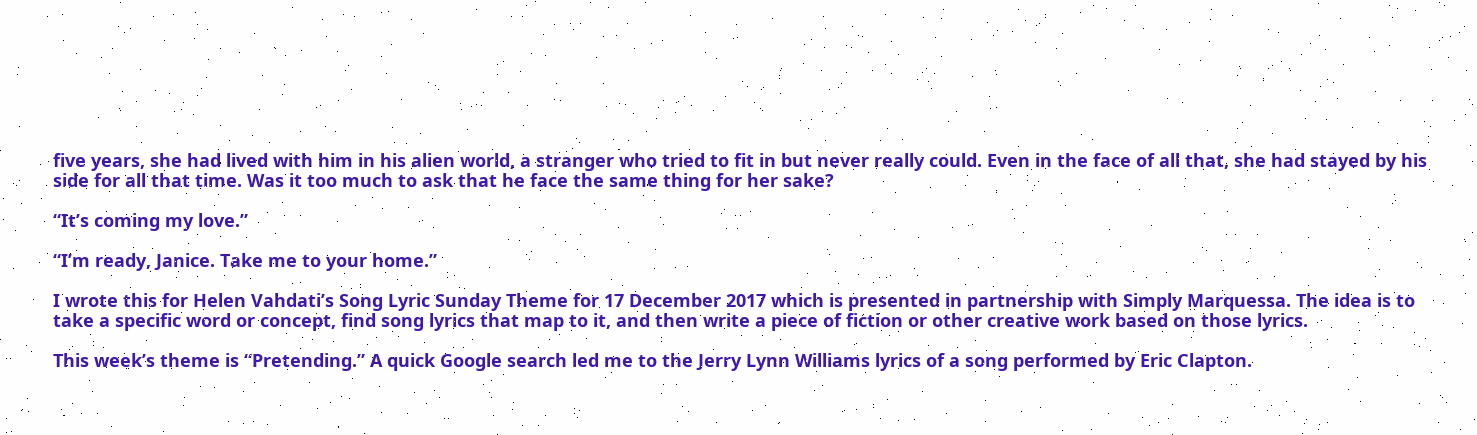five years, she had lived with him in his alien world, a stranger who tried to fit in but never really could. Even in the face of all that, she had stayed by his side for all that time. Was it too much to ask that he face the same thing for her sake?

“It’s coming my love.”

“I’m ready, Janice. Take me to your home.”

I wrote this for Helen Vahdati’s Song Lyric Sunday Theme for 17 December 2017 which is presented in partnership with Simply Marquessa. The idea is to take a specific word or concept, find song lyrics that map to it, and then write a piece of fiction or other creative work based on those lyrics.

This week’s theme is “Pretending.” A quick Google search led me to the Jerry Lynn Williams lyrics of a song performed by Eric Clapton.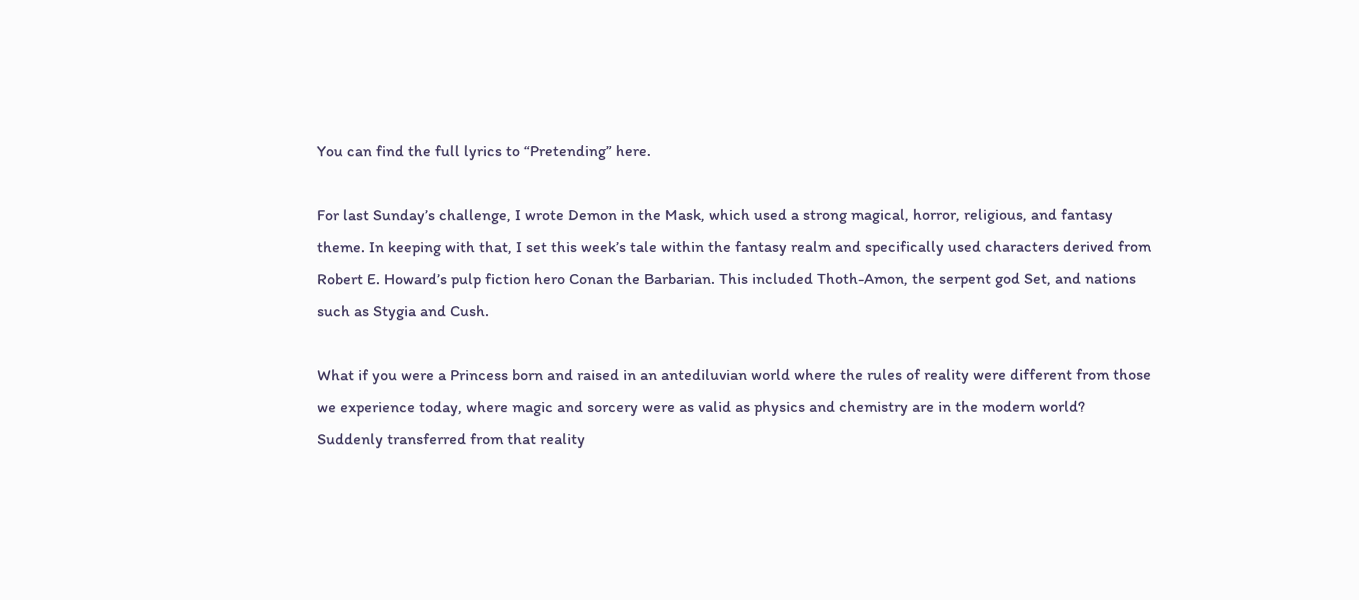You can find the full lyrics to “Pretending” here.

For last Sunday’s challenge, I wrote Demon in the Mask, which used a strong magical, horror, religious, and fantasy theme. In keeping with that, I set this week’s tale within the fantasy realm and specifically used characters derived from Robert E. Howard’s pulp fiction hero Conan the Barbarian. This included Thoth-Amon, the serpent god Set, and nations such as Stygia and Cush.

What if you were a Princess born and raised in an antediluvian world where the rules of reality were different from those we experience today, where magic and sorcery were as valid as physics and chemistry are in the modern world? Suddenly transferred from that reality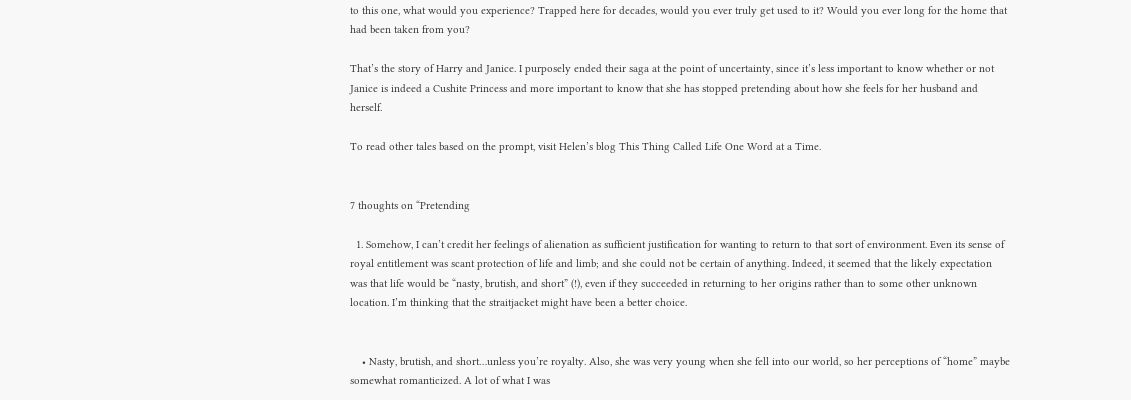to this one, what would you experience? Trapped here for decades, would you ever truly get used to it? Would you ever long for the home that had been taken from you?

That’s the story of Harry and Janice. I purposely ended their saga at the point of uncertainty, since it’s less important to know whether or not Janice is indeed a Cushite Princess and more important to know that she has stopped pretending about how she feels for her husband and herself.

To read other tales based on the prompt, visit Helen’s blog This Thing Called Life One Word at a Time.


7 thoughts on “Pretending

  1. Somehow, I can’t credit her feelings of alienation as sufficient justification for wanting to return to that sort of environment. Even its sense of royal entitlement was scant protection of life and limb; and she could not be certain of anything. Indeed, it seemed that the likely expectation was that life would be “nasty, brutish, and short” (!), even if they succeeded in returning to her origins rather than to some other unknown location. I’m thinking that the straitjacket might have been a better choice.


    • Nasty, brutish, and short…unless you’re royalty. Also, she was very young when she fell into our world, so her perceptions of “home” maybe somewhat romanticized. A lot of what I was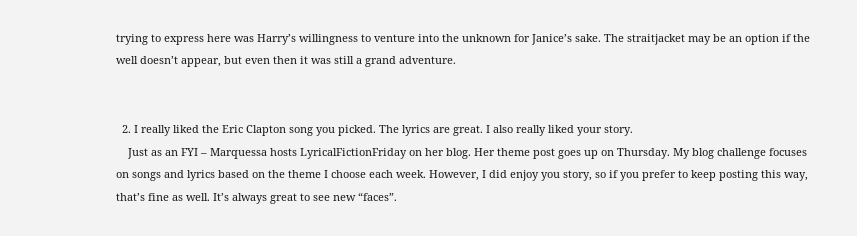trying to express here was Harry’s willingness to venture into the unknown for Janice’s sake. The straitjacket may be an option if the well doesn’t appear, but even then it was still a grand adventure.


  2. I really liked the Eric Clapton song you picked. The lyrics are great. I also really liked your story.
    Just as an FYI – Marquessa hosts LyricalFictionFriday on her blog. Her theme post goes up on Thursday. My blog challenge focuses on songs and lyrics based on the theme I choose each week. However, I did enjoy you story, so if you prefer to keep posting this way, that’s fine as well. It’s always great to see new “faces”.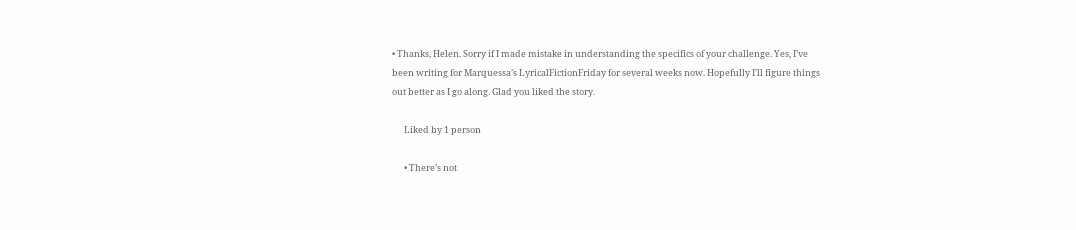• Thanks, Helen. Sorry if I made mistake in understanding the specifics of your challenge. Yes, I’ve been writing for Marquessa’s LyricalFictionFriday for several weeks now. Hopefully I’ll figure things out better as I go along. Glad you liked the story.

      Liked by 1 person

      • There’s not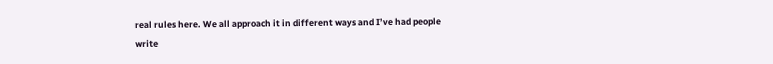real rules here. We all approach it in different ways and I’ve had people write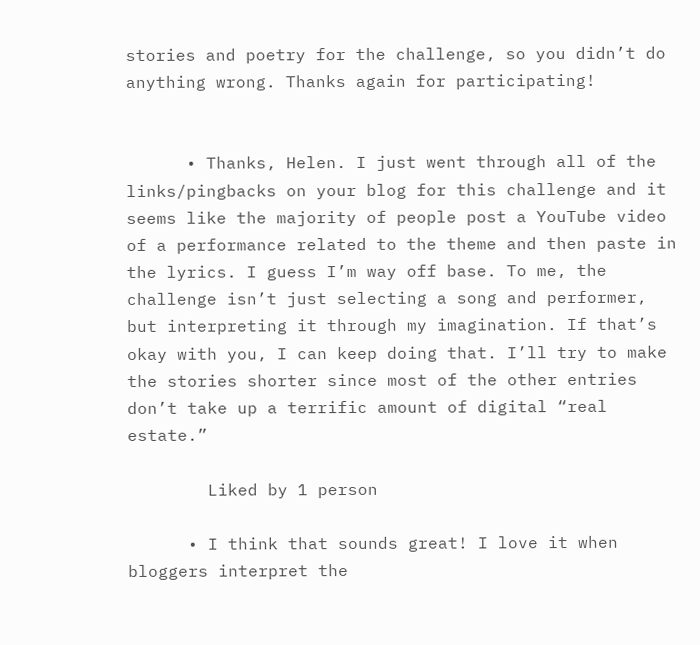stories and poetry for the challenge, so you didn’t do anything wrong. Thanks again for participating!


      • Thanks, Helen. I just went through all of the links/pingbacks on your blog for this challenge and it seems like the majority of people post a YouTube video of a performance related to the theme and then paste in the lyrics. I guess I’m way off base. To me, the challenge isn’t just selecting a song and performer, but interpreting it through my imagination. If that’s okay with you, I can keep doing that. I’ll try to make the stories shorter since most of the other entries don’t take up a terrific amount of digital “real estate.”

        Liked by 1 person

      • I think that sounds great! I love it when bloggers interpret the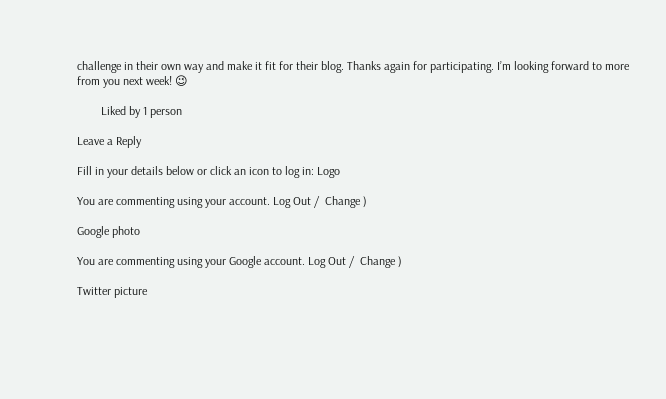challenge in their own way and make it fit for their blog. Thanks again for participating. I’m looking forward to more from you next week! 😉

        Liked by 1 person

Leave a Reply

Fill in your details below or click an icon to log in: Logo

You are commenting using your account. Log Out /  Change )

Google photo

You are commenting using your Google account. Log Out /  Change )

Twitter picture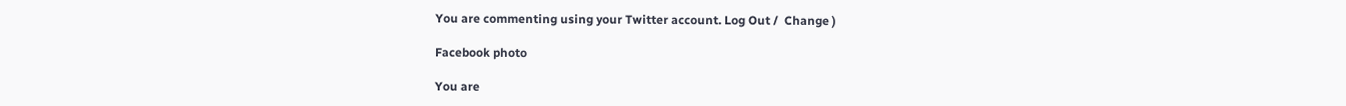You are commenting using your Twitter account. Log Out /  Change )

Facebook photo

You are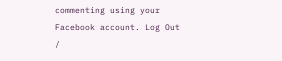commenting using your Facebook account. Log Out /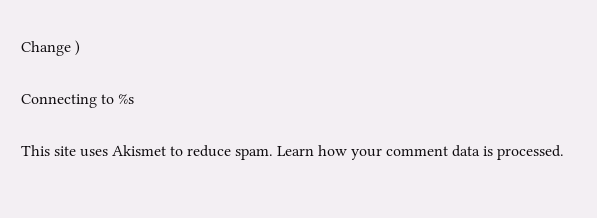Change )

Connecting to %s

This site uses Akismet to reduce spam. Learn how your comment data is processed.